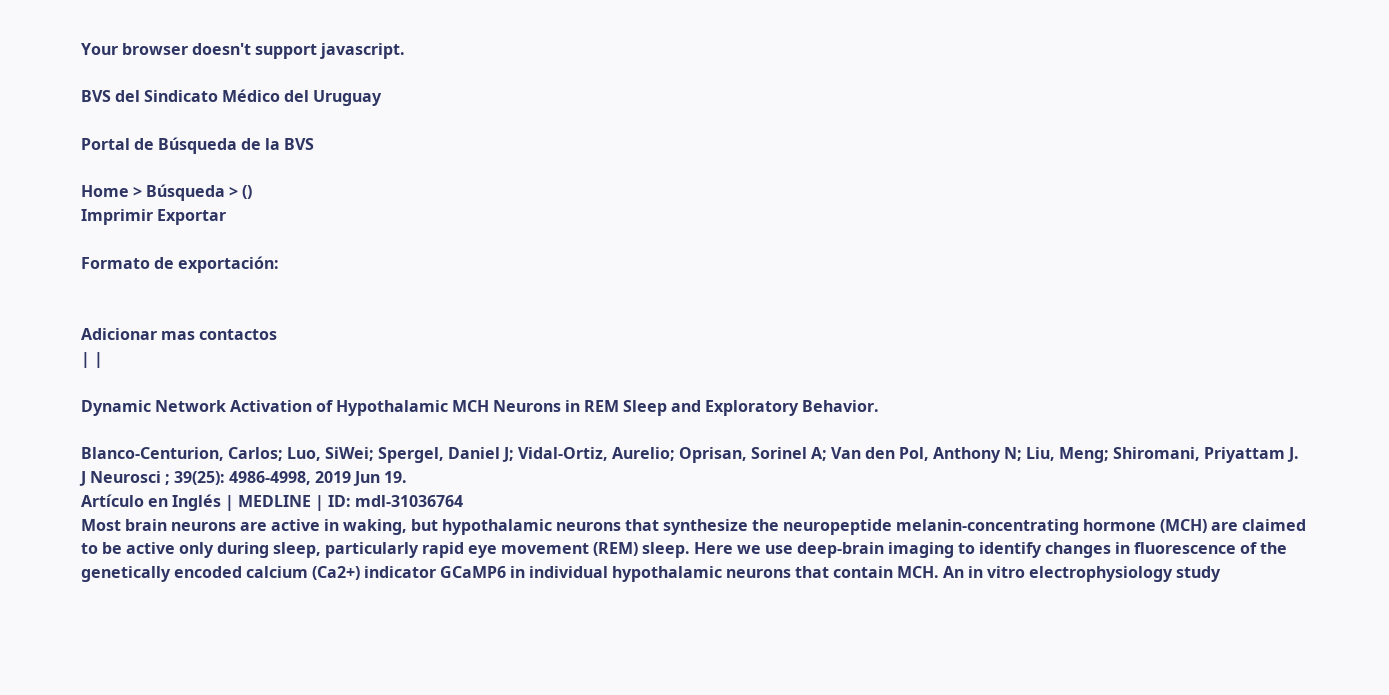Your browser doesn't support javascript.

BVS del Sindicato Médico del Uruguay

Portal de Búsqueda de la BVS

Home > Búsqueda > ()
Imprimir Exportar

Formato de exportación:


Adicionar mas contactos
| |

Dynamic Network Activation of Hypothalamic MCH Neurons in REM Sleep and Exploratory Behavior.

Blanco-Centurion, Carlos; Luo, SiWei; Spergel, Daniel J; Vidal-Ortiz, Aurelio; Oprisan, Sorinel A; Van den Pol, Anthony N; Liu, Meng; Shiromani, Priyattam J.
J Neurosci ; 39(25): 4986-4998, 2019 Jun 19.
Artículo en Inglés | MEDLINE | ID: mdl-31036764
Most brain neurons are active in waking, but hypothalamic neurons that synthesize the neuropeptide melanin-concentrating hormone (MCH) are claimed to be active only during sleep, particularly rapid eye movement (REM) sleep. Here we use deep-brain imaging to identify changes in fluorescence of the genetically encoded calcium (Ca2+) indicator GCaMP6 in individual hypothalamic neurons that contain MCH. An in vitro electrophysiology study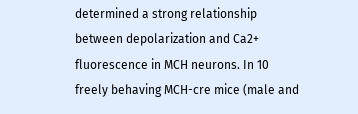determined a strong relationship between depolarization and Ca2+ fluorescence in MCH neurons. In 10 freely behaving MCH-cre mice (male and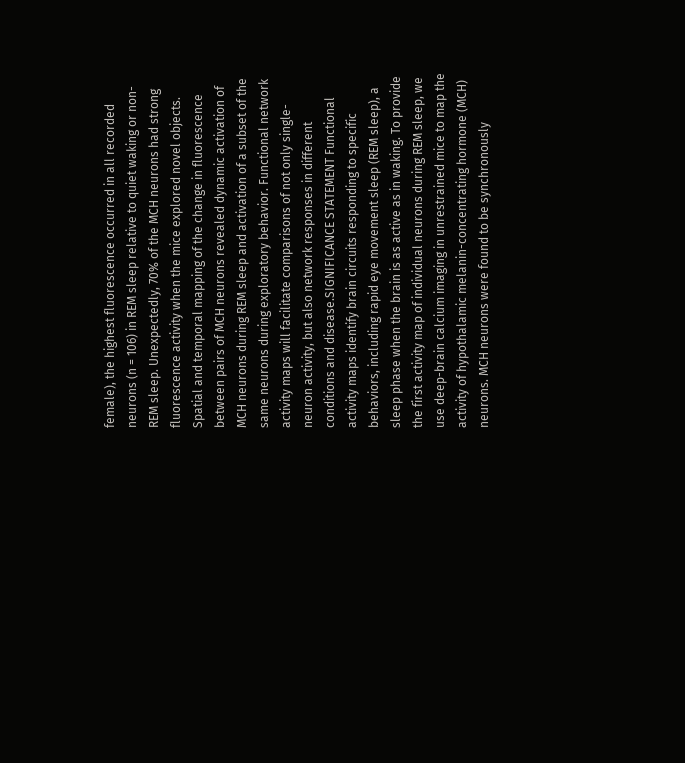female), the highest fluorescence occurred in all recorded neurons (n = 106) in REM sleep relative to quiet waking or non-REM sleep. Unexpectedly, 70% of the MCH neurons had strong fluorescence activity when the mice explored novel objects. Spatial and temporal mapping of the change in fluorescence between pairs of MCH neurons revealed dynamic activation of MCH neurons during REM sleep and activation of a subset of the same neurons during exploratory behavior. Functional network activity maps will facilitate comparisons of not only single-neuron activity, but also network responses in different conditions and disease.SIGNIFICANCE STATEMENT Functional activity maps identify brain circuits responding to specific behaviors, including rapid eye movement sleep (REM sleep), a sleep phase when the brain is as active as in waking. To provide the first activity map of individual neurons during REM sleep, we use deep-brain calcium imaging in unrestrained mice to map the activity of hypothalamic melanin-concentrating hormone (MCH) neurons. MCH neurons were found to be synchronously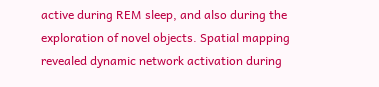active during REM sleep, and also during the exploration of novel objects. Spatial mapping revealed dynamic network activation during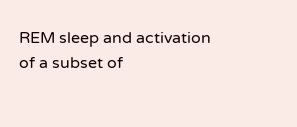REM sleep and activation of a subset of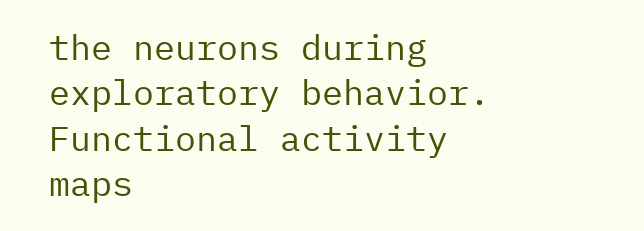the neurons during exploratory behavior. Functional activity maps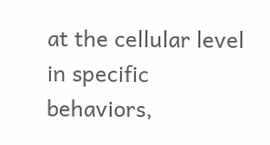at the cellular level in specific behaviors,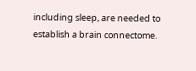including sleep, are needed to establish a brain connectome.